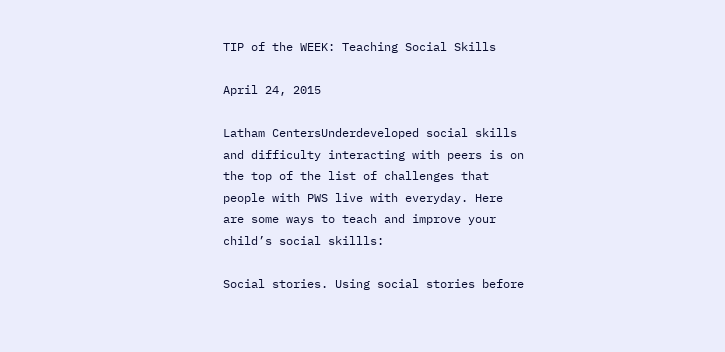TIP of the WEEK: Teaching Social Skills

April 24, 2015

Latham CentersUnderdeveloped social skills and difficulty interacting with peers is on the top of the list of challenges that people with PWS live with everyday. Here are some ways to teach and improve your child’s social skillls:

Social stories. Using social stories before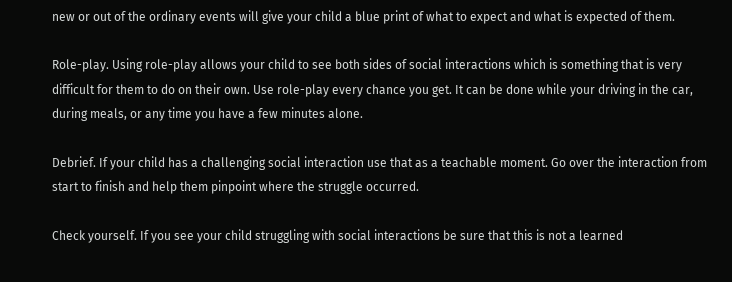new or out of the ordinary events will give your child a blue print of what to expect and what is expected of them.

Role-play. Using role-play allows your child to see both sides of social interactions which is something that is very difficult for them to do on their own. Use role-play every chance you get. It can be done while your driving in the car, during meals, or any time you have a few minutes alone.

Debrief. If your child has a challenging social interaction use that as a teachable moment. Go over the interaction from start to finish and help them pinpoint where the struggle occurred.

Check yourself. If you see your child struggling with social interactions be sure that this is not a learned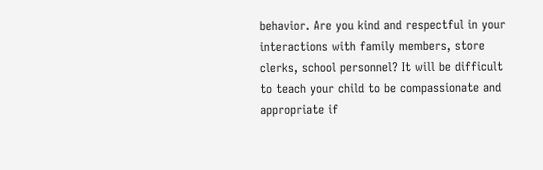behavior. Are you kind and respectful in your interactions with family members, store clerks, school personnel? It will be difficult to teach your child to be compassionate and appropriate if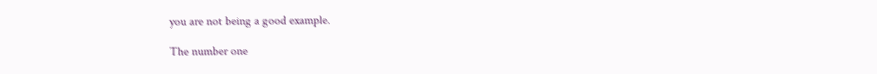you are not being a good example.

The number one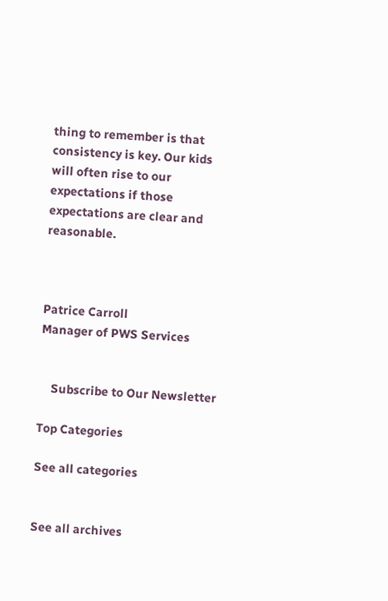thing to remember is that consistency is key. Our kids will often rise to our expectations if those expectations are clear and reasonable.



Patrice Carroll
Manager of PWS Services


    Subscribe to Our Newsletter

Top Categories

See all categories


See all archives